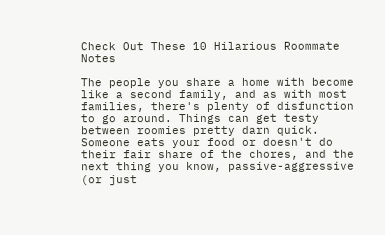Check Out These 10 Hilarious Roommate Notes

The people you share a home with become like a second family, and as with most families, there's plenty of disfunction to go around. Things can get testy between roomies pretty darn quick. Someone eats your food or doesn't do their fair share of the chores, and the next thing you know, passive-aggressive (or just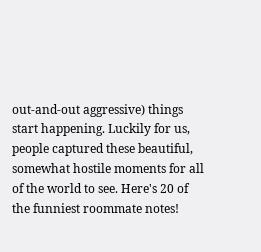out-and-out aggressive) things start happening. Luckily for us, people captured these beautiful, somewhat hostile moments for all of the world to see. Here's 20 of the funniest roommate notes!